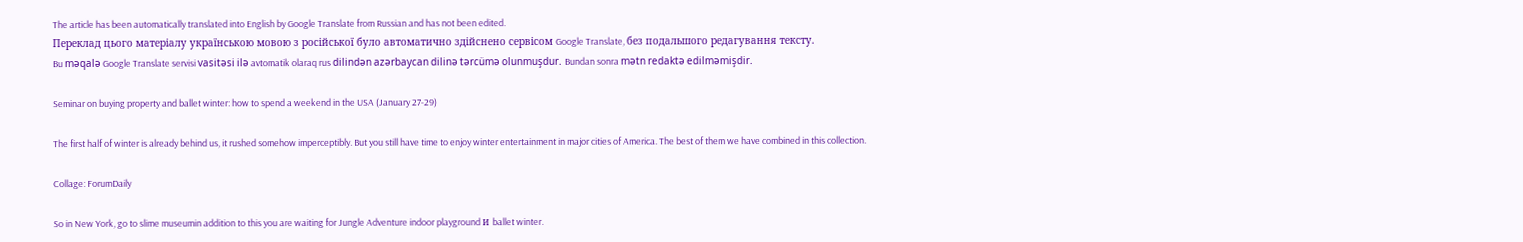The article has been automatically translated into English by Google Translate from Russian and has not been edited.
Переклад цього матеріалу українською мовою з російської було автоматично здійснено сервісом Google Translate, без подальшого редагування тексту.
Bu məqalə Google Translate servisi vasitəsi ilə avtomatik olaraq rus dilindən azərbaycan dilinə tərcümə olunmuşdur. Bundan sonra mətn redaktə edilməmişdir.

Seminar on buying property and ballet winter: how to spend a weekend in the USA (January 27-29)

The first half of winter is already behind us, it rushed somehow imperceptibly. But you still have time to enjoy winter entertainment in major cities of America. The best of them we have combined in this collection.

Collage: ForumDaily

So in New York, go to slime museumin addition to this you are waiting for Jungle Adventure indoor playground и ballet winter.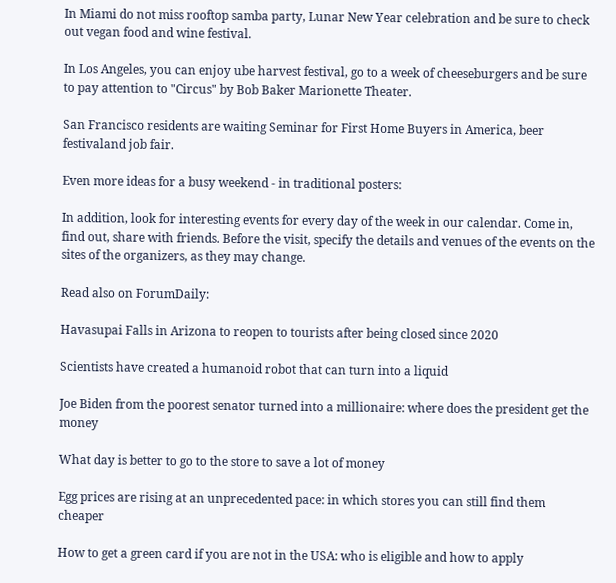In Miami do not miss rooftop samba party, Lunar New Year celebration and be sure to check out vegan food and wine festival.

In Los Angeles, you can enjoy ube harvest festival, go to a week of cheeseburgers and be sure to pay attention to "Circus" by Bob Baker Marionette Theater.

San Francisco residents are waiting Seminar for First Home Buyers in America, beer festivaland job fair.

Even more ideas for a busy weekend - in traditional posters:

In addition, look for interesting events for every day of the week in our calendar. Come in, find out, share with friends. Before the visit, specify the details and venues of the events on the sites of the organizers, as they may change.

Read also on ForumDaily:

Havasupai Falls in Arizona to reopen to tourists after being closed since 2020

Scientists have created a humanoid robot that can turn into a liquid

Joe Biden from the poorest senator turned into a millionaire: where does the president get the money

What day is better to go to the store to save a lot of money

Egg prices are rising at an unprecedented pace: in which stores you can still find them cheaper

How to get a green card if you are not in the USA: who is eligible and how to apply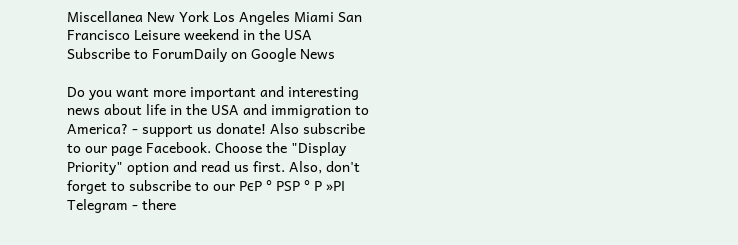Miscellanea New York Los Angeles Miami San Francisco Leisure weekend in the USA
Subscribe to ForumDaily on Google News

Do you want more important and interesting news about life in the USA and immigration to America? - support us donate! Also subscribe to our page Facebook. Choose the "Display Priority" option and read us first. Also, don't forget to subscribe to our РєР ° РЅР ° Р »РІ Telegram - there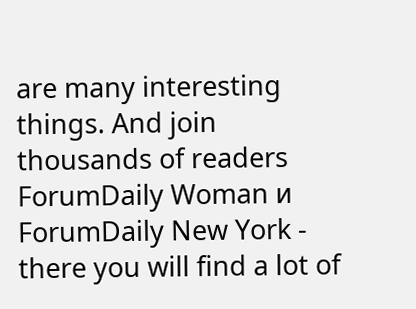are many interesting things. And join thousands of readers ForumDaily Woman и ForumDaily New York - there you will find a lot of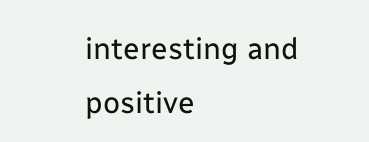interesting and positive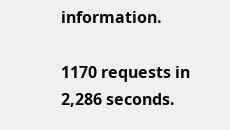information.

1170 requests in 2,286 seconds.